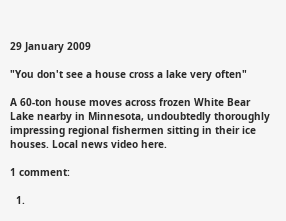29 January 2009

"You don't see a house cross a lake very often"

A 60-ton house moves across frozen White Bear Lake nearby in Minnesota, undoubtedly thoroughly impressing regional fishermen sitting in their ice houses. Local news video here.

1 comment:

  1.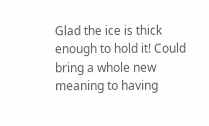Glad the ice is thick enough to hold it! Could bring a whole new meaning to having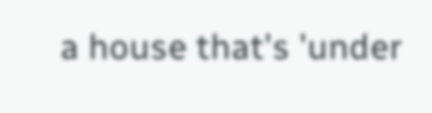a house that's 'under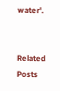water'.


Related Posts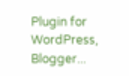Plugin for WordPress, Blogger...